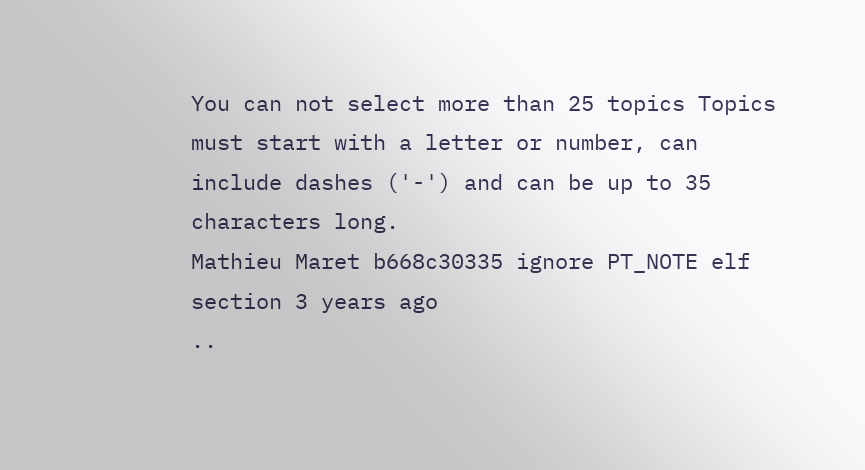You can not select more than 25 topics Topics must start with a letter or number, can include dashes ('-') and can be up to 35 characters long.
Mathieu Maret b668c30335 ignore PT_NOTE elf section 3 years ago
..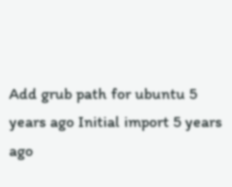Add grub path for ubuntu 5 years ago Initial import 5 years ago